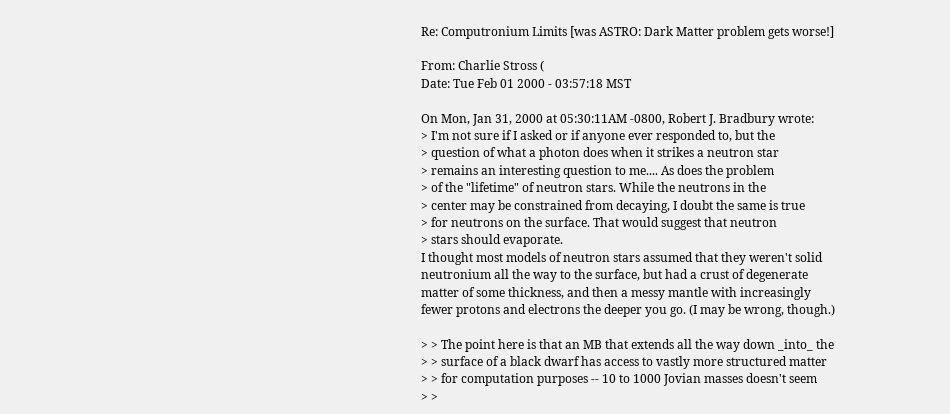Re: Computronium Limits [was ASTRO: Dark Matter problem gets worse!]

From: Charlie Stross (
Date: Tue Feb 01 2000 - 03:57:18 MST

On Mon, Jan 31, 2000 at 05:30:11AM -0800, Robert J. Bradbury wrote:
> I'm not sure if I asked or if anyone ever responded to, but the
> question of what a photon does when it strikes a neutron star
> remains an interesting question to me.... As does the problem
> of the "lifetime" of neutron stars. While the neutrons in the
> center may be constrained from decaying, I doubt the same is true
> for neutrons on the surface. That would suggest that neutron
> stars should evaporate.
I thought most models of neutron stars assumed that they weren't solid
neutronium all the way to the surface, but had a crust of degenerate
matter of some thickness, and then a messy mantle with increasingly
fewer protons and electrons the deeper you go. (I may be wrong, though.)

> > The point here is that an MB that extends all the way down _into_ the
> > surface of a black dwarf has access to vastly more structured matter
> > for computation purposes -- 10 to 1000 Jovian masses doesn't seem
> >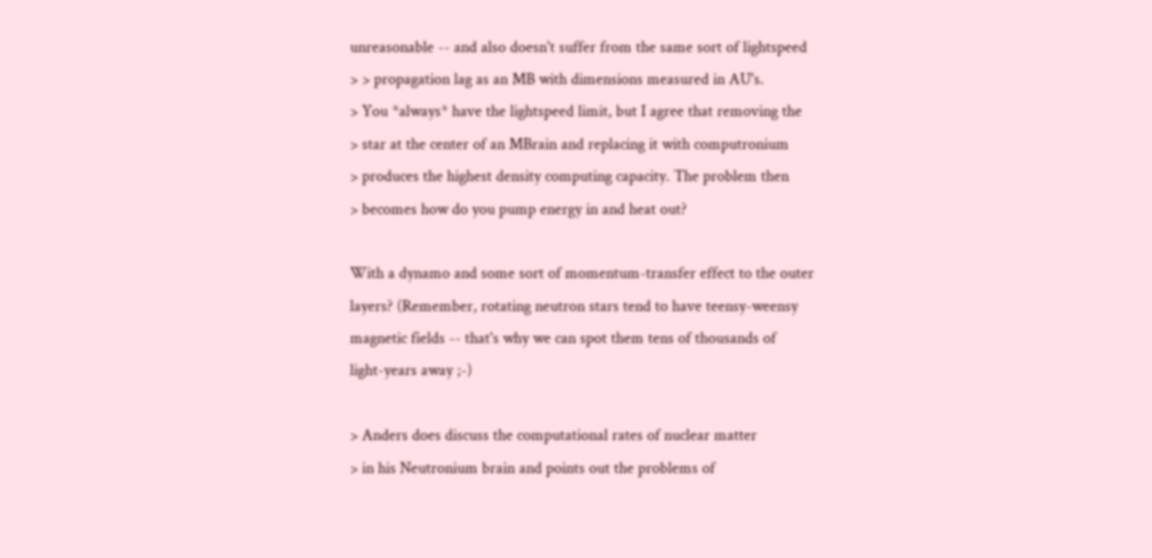unreasonable -- and also doesn't suffer from the same sort of lightspeed
> > propagation lag as an MB with dimensions measured in AU's.
> You *always* have the lightspeed limit, but I agree that removing the
> star at the center of an MBrain and replacing it with computronium
> produces the highest density computing capacity. The problem then
> becomes how do you pump energy in and heat out?

With a dynamo and some sort of momentum-transfer effect to the outer
layers? (Remember, rotating neutron stars tend to have teensy-weensy
magnetic fields -- that's why we can spot them tens of thousands of
light-years away ;-)

> Anders does discuss the computational rates of nuclear matter
> in his Neutronium brain and points out the problems of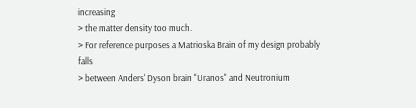increasing
> the matter density too much.
> For reference purposes a Matrioska Brain of my design probably falls
> between Anders' Dyson brain "Uranos" and Neutronium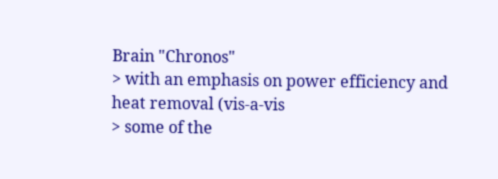Brain "Chronos"
> with an emphasis on power efficiency and heat removal (vis-a-vis
> some of the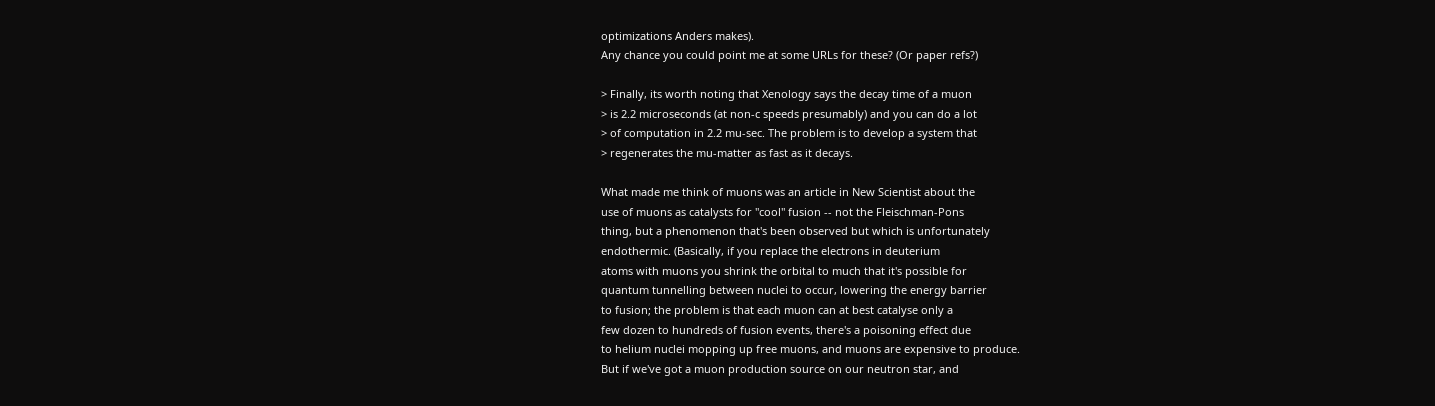optimizations Anders makes).
Any chance you could point me at some URLs for these? (Or paper refs?)

> Finally, its worth noting that Xenology says the decay time of a muon
> is 2.2 microseconds (at non-c speeds presumably) and you can do a lot
> of computation in 2.2 mu-sec. The problem is to develop a system that
> regenerates the mu-matter as fast as it decays.

What made me think of muons was an article in New Scientist about the
use of muons as catalysts for "cool" fusion -- not the Fleischman-Pons
thing, but a phenomenon that's been observed but which is unfortunately
endothermic. (Basically, if you replace the electrons in deuterium
atoms with muons you shrink the orbital to much that it's possible for
quantum tunnelling between nuclei to occur, lowering the energy barrier
to fusion; the problem is that each muon can at best catalyse only a
few dozen to hundreds of fusion events, there's a poisoning effect due
to helium nuclei mopping up free muons, and muons are expensive to produce.
But if we've got a muon production source on our neutron star, and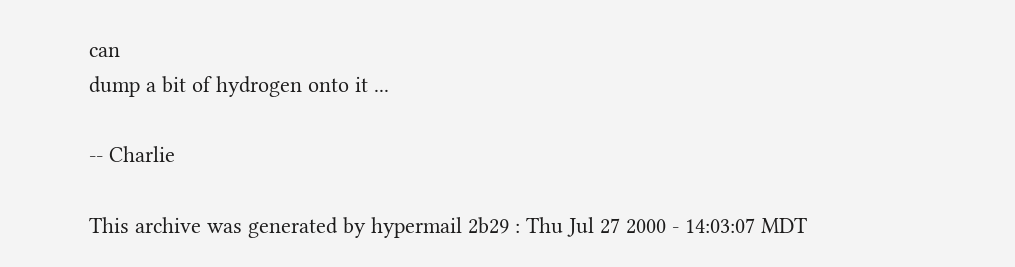can
dump a bit of hydrogen onto it ...

-- Charlie

This archive was generated by hypermail 2b29 : Thu Jul 27 2000 - 14:03:07 MDT